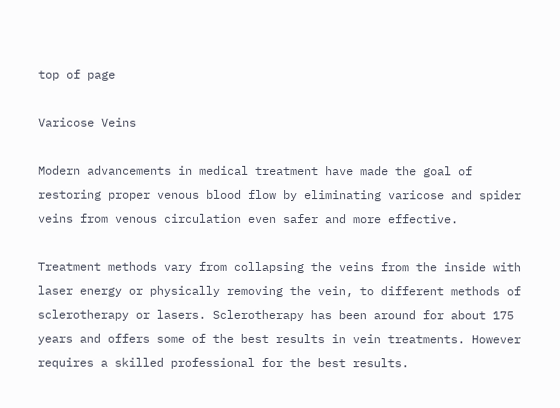top of page

Varicose Veins

Modern advancements in medical treatment have made the goal of restoring proper venous blood flow by eliminating varicose and spider veins from venous circulation even safer and more effective.

Treatment methods vary from collapsing the veins from the inside with laser energy or physically removing the vein, to different methods of sclerotherapy or lasers. Sclerotherapy has been around for about 175 years and offers some of the best results in vein treatments. However requires a skilled professional for the best results.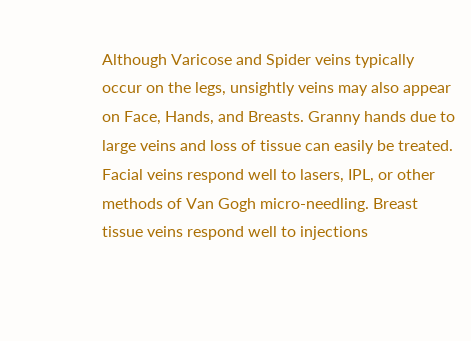Although Varicose and Spider veins typically occur on the legs, unsightly veins may also appear on Face, Hands, and Breasts. Granny hands due to large veins and loss of tissue can easily be treated. Facial veins respond well to lasers, IPL, or other methods of Van Gogh micro-needling. Breast tissue veins respond well to injections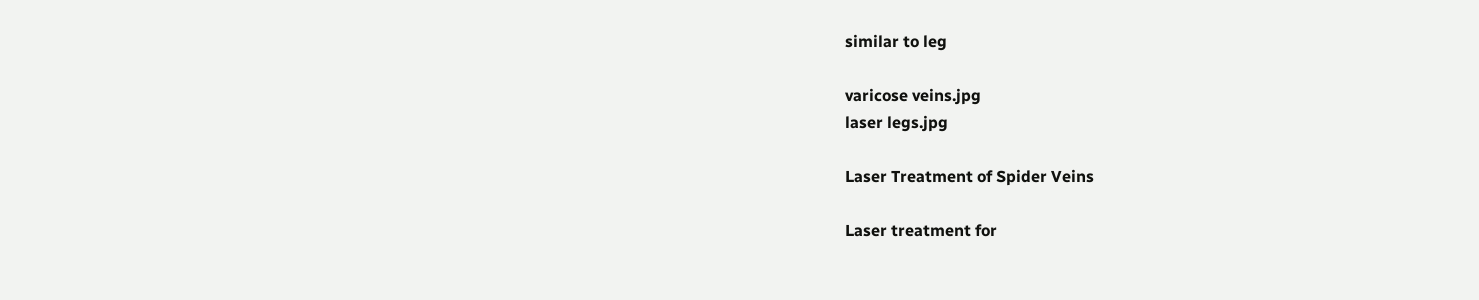similar to leg

varicose veins.jpg
laser legs.jpg

Laser Treatment of Spider Veins

Laser treatment for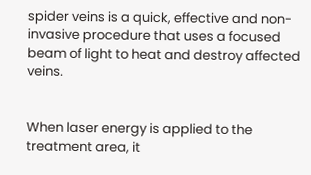spider veins is a quick, effective and non-invasive procedure that uses a focused beam of light to heat and destroy affected veins.


When laser energy is applied to the treatment area, it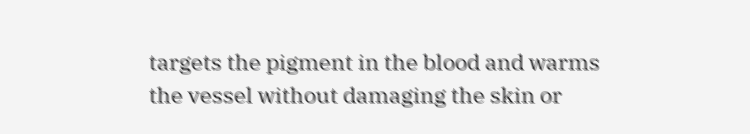targets the pigment in the blood and warms the vessel without damaging the skin or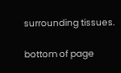surrounding tissues.

bottom of page